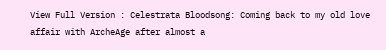View Full Version : Celestrata Bloodsong: Coming back to my old love affair with ArcheAge after almost a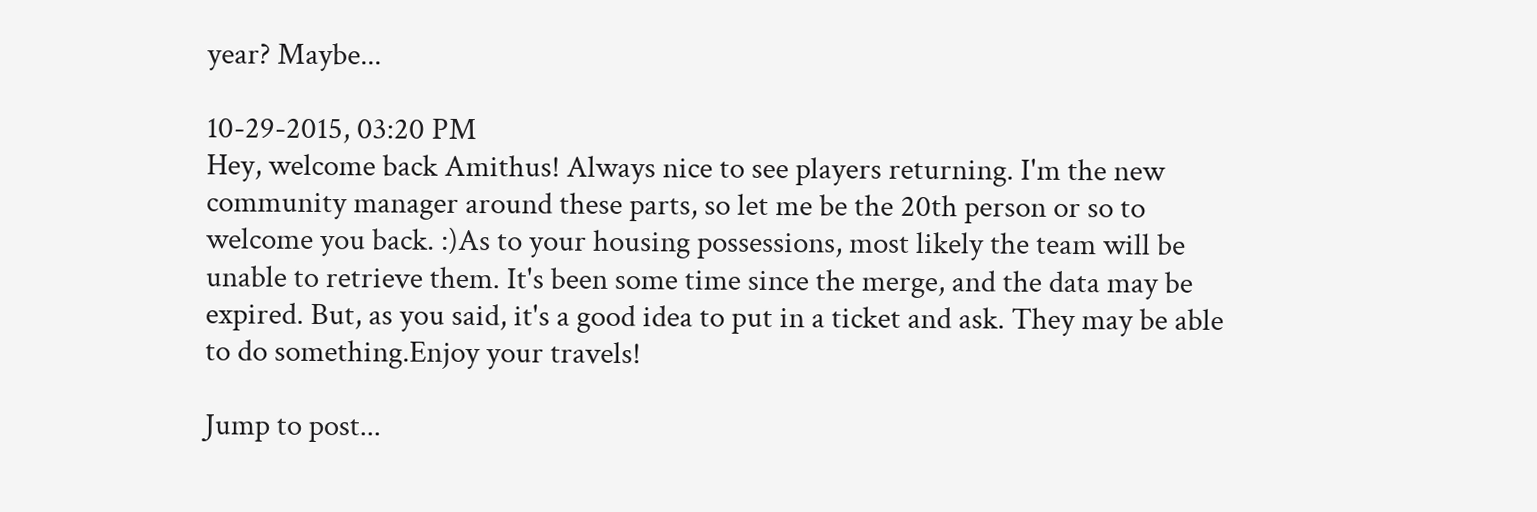year? Maybe...

10-29-2015, 03:20 PM
Hey, welcome back Amithus! Always nice to see players returning. I'm the new community manager around these parts, so let me be the 20th person or so to welcome you back. :)As to your housing possessions, most likely the team will be unable to retrieve them. It's been some time since the merge, and the data may be expired. But, as you said, it's a good idea to put in a ticket and ask. They may be able to do something.Enjoy your travels!

Jump to post...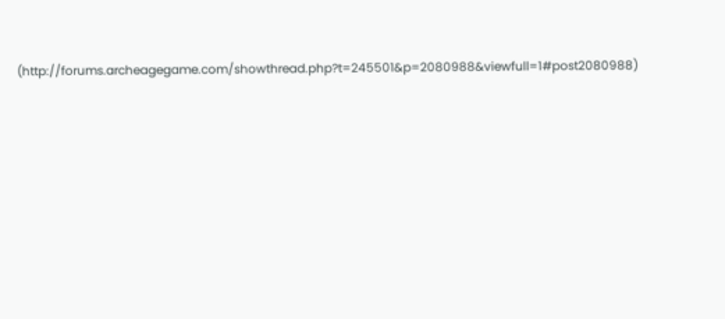(http://forums.archeagegame.com/showthread.php?t=245501&p=2080988&viewfull=1#post2080988)